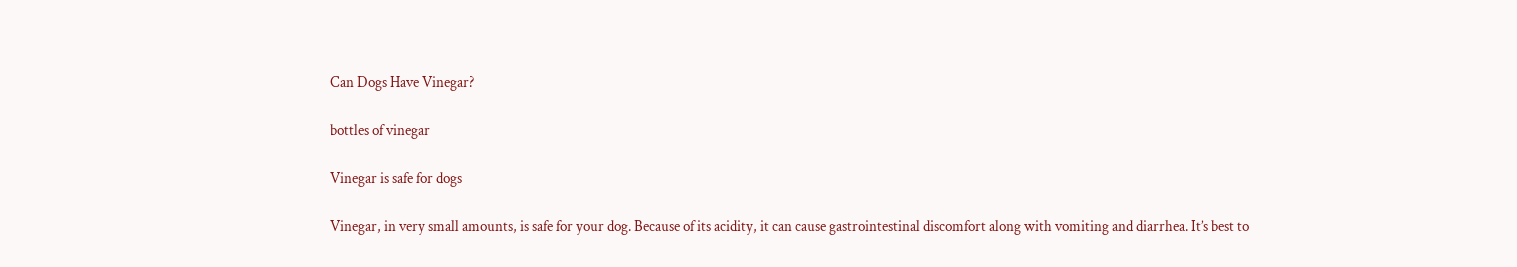Can Dogs Have Vinegar?

bottles of vinegar

Vinegar is safe for dogs

Vinegar, in very small amounts, is safe for your dog. Because of its acidity, it can cause gastrointestinal discomfort along with vomiting and diarrhea. It’s best to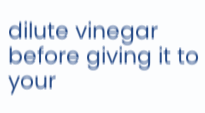dilute vinegar before giving it to your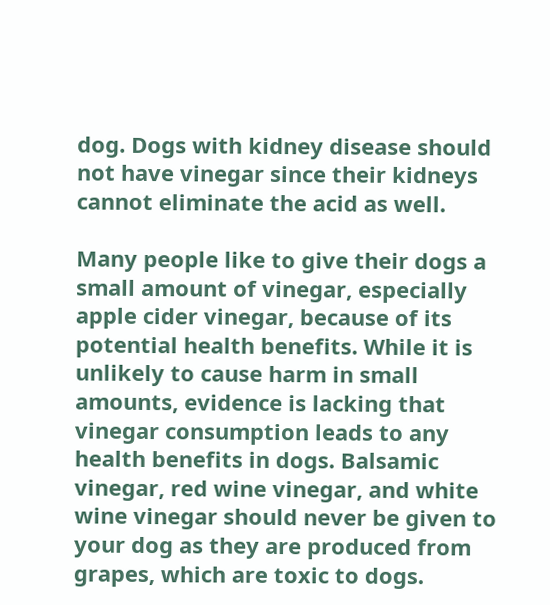dog. Dogs with kidney disease should not have vinegar since their kidneys cannot eliminate the acid as well.

Many people like to give their dogs a small amount of vinegar, especially apple cider vinegar, because of its potential health benefits. While it is unlikely to cause harm in small amounts, evidence is lacking that vinegar consumption leads to any health benefits in dogs. Balsamic vinegar, red wine vinegar, and white wine vinegar should never be given to your dog as they are produced from grapes, which are toxic to dogs.